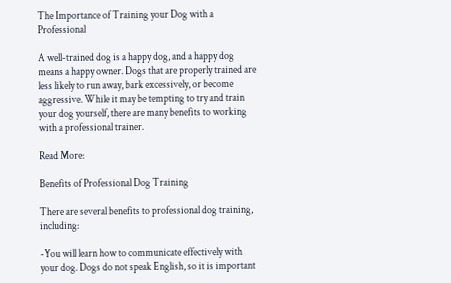The Importance of Training your Dog with a Professional

A well-trained dog is a happy dog, and a happy dog means a happy owner. Dogs that are properly trained are less likely to run away, bark excessively, or become aggressive. While it may be tempting to try and train your dog yourself, there are many benefits to working with a professional trainer.

Read More:

Benefits of Professional Dog Training

There are several benefits to professional dog training, including:

-You will learn how to communicate effectively with your dog. Dogs do not speak English, so it is important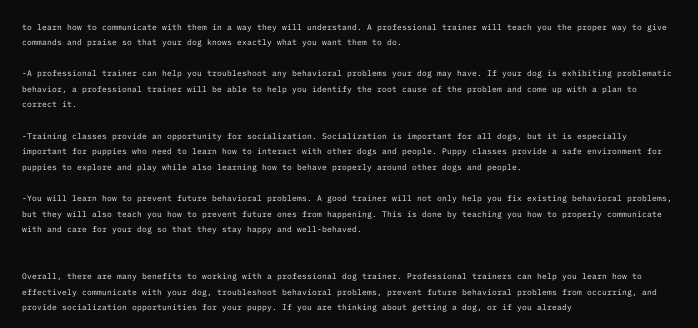to learn how to communicate with them in a way they will understand. A professional trainer will teach you the proper way to give commands and praise so that your dog knows exactly what you want them to do.

-A professional trainer can help you troubleshoot any behavioral problems your dog may have. If your dog is exhibiting problematic behavior, a professional trainer will be able to help you identify the root cause of the problem and come up with a plan to correct it.

-Training classes provide an opportunity for socialization. Socialization is important for all dogs, but it is especially important for puppies who need to learn how to interact with other dogs and people. Puppy classes provide a safe environment for puppies to explore and play while also learning how to behave properly around other dogs and people.

-You will learn how to prevent future behavioral problems. A good trainer will not only help you fix existing behavioral problems, but they will also teach you how to prevent future ones from happening. This is done by teaching you how to properly communicate with and care for your dog so that they stay happy and well-behaved.


Overall, there are many benefits to working with a professional dog trainer. Professional trainers can help you learn how to effectively communicate with your dog, troubleshoot behavioral problems, prevent future behavioral problems from occurring, and provide socialization opportunities for your puppy. If you are thinking about getting a dog, or if you already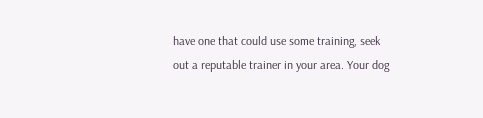have one that could use some training, seek out a reputable trainer in your area. Your dog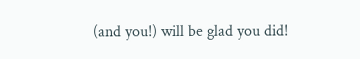(and you!) will be glad you did!